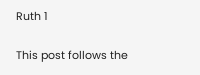Ruth 1

This post follows the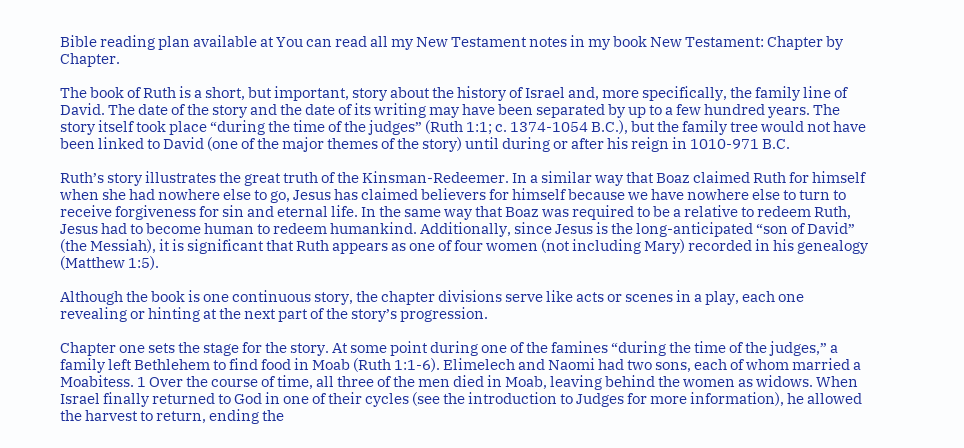Bible reading plan available at You can read all my New Testament notes in my book New Testament: Chapter by Chapter.

The book of Ruth is a short, but important, story about the history of Israel and, more specifically, the family line of David. The date of the story and the date of its writing may have been separated by up to a few hundred years. The story itself took place “during the time of the judges” (Ruth 1:1; c. 1374-1054 B.C.), but the family tree would not have been linked to David (one of the major themes of the story) until during or after his reign in 1010-971 B.C.

Ruth’s story illustrates the great truth of the Kinsman-Redeemer. In a similar way that Boaz claimed Ruth for himself when she had nowhere else to go, Jesus has claimed believers for himself because we have nowhere else to turn to receive forgiveness for sin and eternal life. In the same way that Boaz was required to be a relative to redeem Ruth, Jesus had to become human to redeem humankind. Additionally, since Jesus is the long-anticipated “son of David” (the Messiah), it is significant that Ruth appears as one of four women (not including Mary) recorded in his genealogy (Matthew 1:5).

Although the book is one continuous story, the chapter divisions serve like acts or scenes in a play, each one revealing or hinting at the next part of the story’s progression.

Chapter one sets the stage for the story. At some point during one of the famines “during the time of the judges,” a family left Bethlehem to find food in Moab (Ruth 1:1-6). Elimelech and Naomi had two sons, each of whom married a Moabitess. 1 Over the course of time, all three of the men died in Moab, leaving behind the women as widows. When Israel finally returned to God in one of their cycles (see the introduction to Judges for more information), he allowed the harvest to return, ending the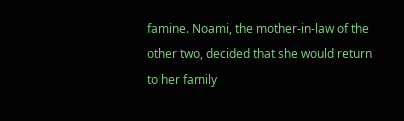famine. Noami, the mother-in-law of the other two, decided that she would return to her family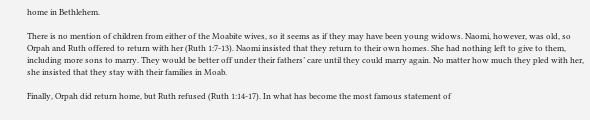home in Bethlehem.

There is no mention of children from either of the Moabite wives, so it seems as if they may have been young widows. Naomi, however, was old, so Orpah and Ruth offered to return with her (Ruth 1:7-13). Naomi insisted that they return to their own homes. She had nothing left to give to them, including more sons to marry. They would be better off under their fathers’ care until they could marry again. No matter how much they pled with her, she insisted that they stay with their families in Moab.

Finally, Orpah did return home, but Ruth refused (Ruth 1:14-17). In what has become the most famous statement of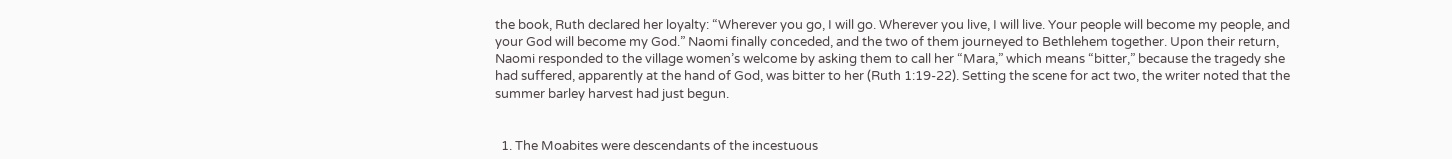the book, Ruth declared her loyalty: “Wherever you go, I will go. Wherever you live, I will live. Your people will become my people, and your God will become my God.” Naomi finally conceded, and the two of them journeyed to Bethlehem together. Upon their return, Naomi responded to the village women’s welcome by asking them to call her “Mara,” which means “bitter,” because the tragedy she had suffered, apparently at the hand of God, was bitter to her (Ruth 1:19-22). Setting the scene for act two, the writer noted that the summer barley harvest had just begun.


  1. The Moabites were descendants of the incestuous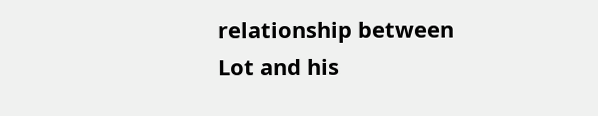relationship between Lot and his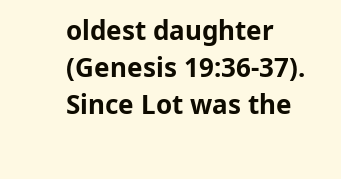oldest daughter (Genesis 19:36-37). Since Lot was the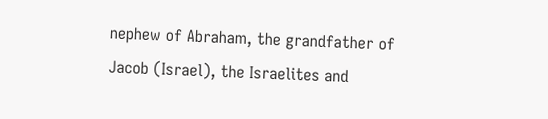nephew of Abraham, the grandfather of Jacob (Israel), the Israelites and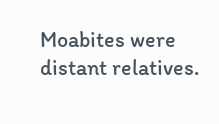Moabites were distant relatives.